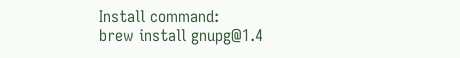Install command:
brew install gnupg@1.4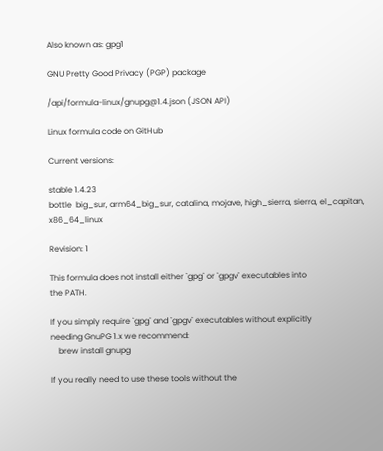Also known as: gpg1

GNU Pretty Good Privacy (PGP) package

/api/formula-linux/gnupg@1.4.json (JSON API)

Linux formula code on GitHub

Current versions:

stable 1.4.23
bottle  big_sur, arm64_big_sur, catalina, mojave, high_sierra, sierra, el_capitan, x86_64_linux

Revision: 1

This formula does not install either `gpg` or `gpgv` executables into
the PATH.

If you simply require `gpg` and `gpgv` executables without explicitly
needing GnuPG 1.x we recommend:
    brew install gnupg

If you really need to use these tools without the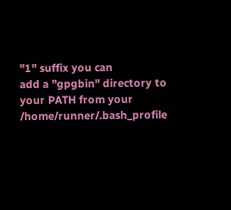"1" suffix you can
add a "gpgbin" directory to your PATH from your /home/runner/.bash_profile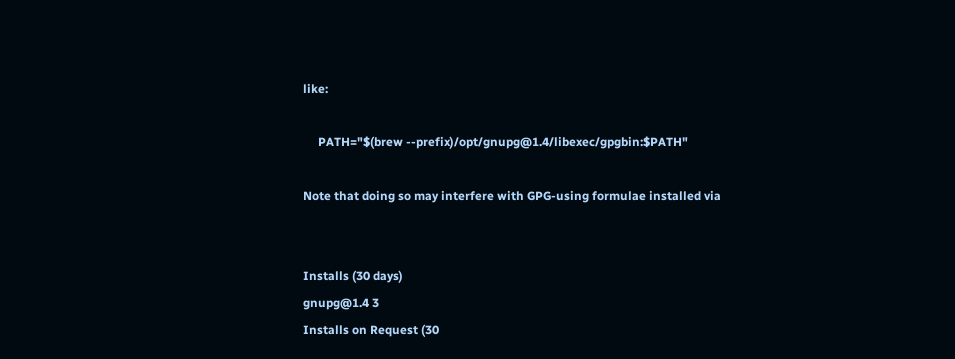like:

     PATH="$(brew --prefix)/opt/gnupg@1.4/libexec/gpgbin:$PATH"

Note that doing so may interfere with GPG-using formulae installed via


Installs (30 days)
gnupg@1.4 3
Installs on Request (30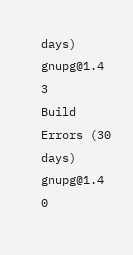days)
gnupg@1.4 3
Build Errors (30 days)
gnupg@1.4 0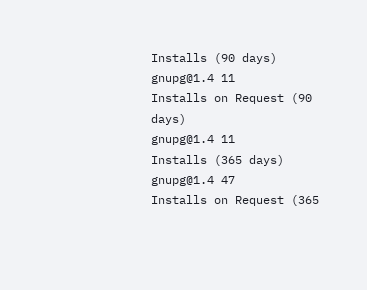Installs (90 days)
gnupg@1.4 11
Installs on Request (90 days)
gnupg@1.4 11
Installs (365 days)
gnupg@1.4 47
Installs on Request (365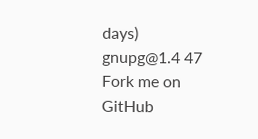days)
gnupg@1.4 47
Fork me on GitHub